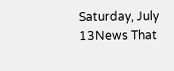Saturday, July 13News That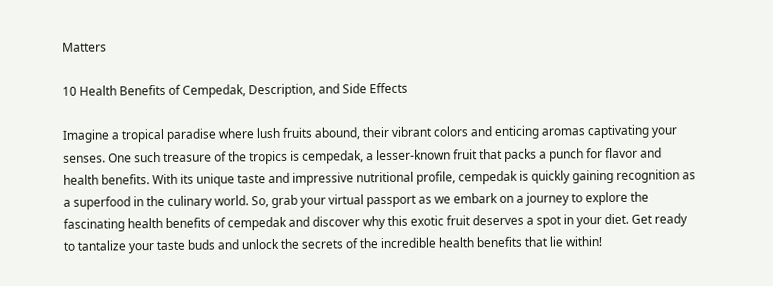Matters

10 Health Benefits of Cempedak, Description, and Side Effects

Imagine a tropical paradise where lush fruits abound, their vibrant colors and enticing aromas captivating your senses. One such treasure of the tropics is cempedak, a lesser-known fruit that packs a punch for flavor and health benefits. With its unique taste and impressive nutritional profile, cempedak is quickly gaining recognition as a superfood in the culinary world. So, grab your virtual passport as we embark on a journey to explore the fascinating health benefits of cempedak and discover why this exotic fruit deserves a spot in your diet. Get ready to tantalize your taste buds and unlock the secrets of the incredible health benefits that lie within!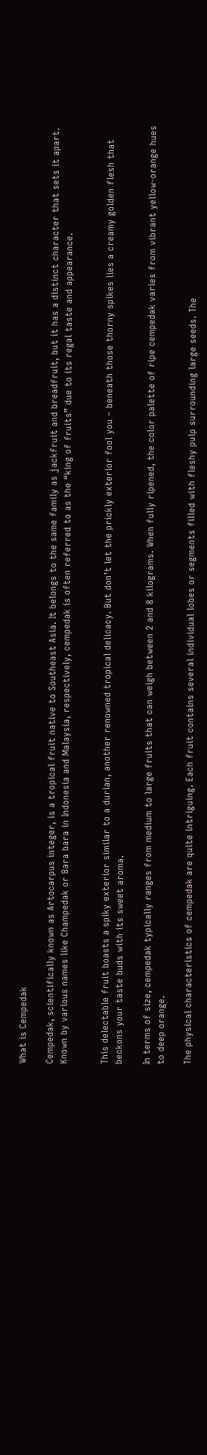What is Cempedak

Cempedak, scientifically known as Artocarpus integer, is a tropical fruit native to Southeast Asia. It belongs to the same family as jackfruit and breadfruit, but it has a distinct character that sets it apart. Known by various names like Champedak or Bara bara in Indonesia and Malaysia, respectively, cempedak is often referred to as the “king of fruits” due to its regal taste and appearance.


This delectable fruit boasts a spiky exterior similar to a durian, another renowned tropical delicacy. But don’t let the prickly exterior fool you – beneath those thorny spikes lies a creamy golden flesh that beckons your taste buds with its sweet aroma.

In terms of size, cempedak typically ranges from medium to large fruits that can weigh between 2 and 8 kilograms. When fully ripened, the color palette of ripe cempedak varies from vibrant yellow-orange hues to deep orange.

The physical characteristics of cempedak are quite intriguing. Each fruit contains several individual lobes or segments filled with fleshy pulp surrounding large seeds. The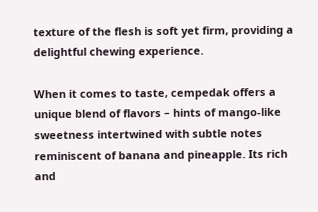texture of the flesh is soft yet firm, providing a delightful chewing experience.

When it comes to taste, cempedak offers a unique blend of flavors – hints of mango-like sweetness intertwined with subtle notes reminiscent of banana and pineapple. Its rich and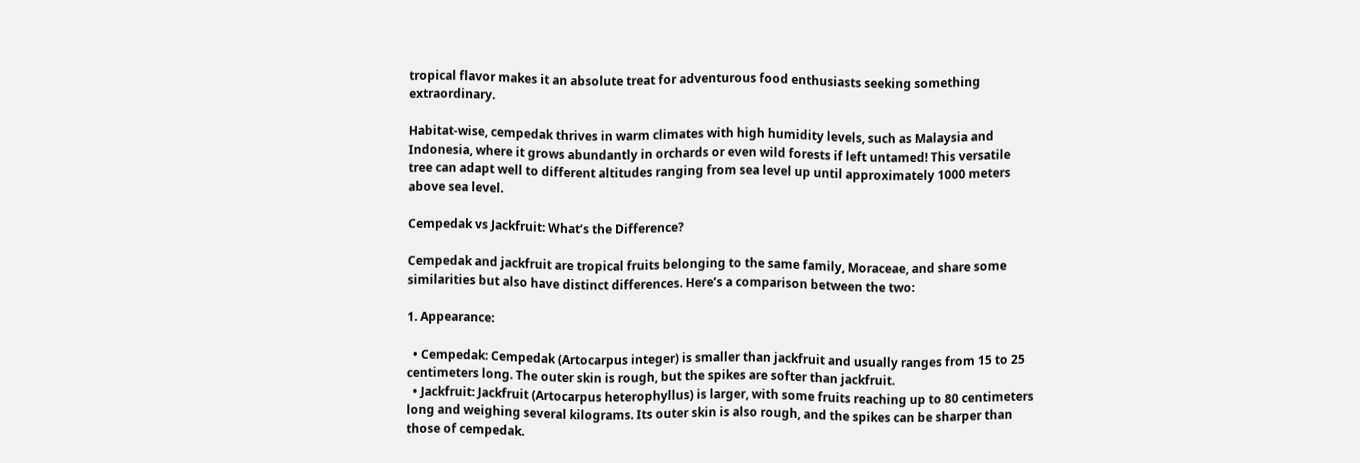tropical flavor makes it an absolute treat for adventurous food enthusiasts seeking something extraordinary.

Habitat-wise, cempedak thrives in warm climates with high humidity levels, such as Malaysia and Indonesia, where it grows abundantly in orchards or even wild forests if left untamed! This versatile tree can adapt well to different altitudes ranging from sea level up until approximately 1000 meters above sea level.

Cempedak vs Jackfruit: What’s the Difference?

Cempedak and jackfruit are tropical fruits belonging to the same family, Moraceae, and share some similarities but also have distinct differences. Here’s a comparison between the two:

1. Appearance:

  • Cempedak: Cempedak (Artocarpus integer) is smaller than jackfruit and usually ranges from 15 to 25 centimeters long. The outer skin is rough, but the spikes are softer than jackfruit.
  • Jackfruit: Jackfruit (Artocarpus heterophyllus) is larger, with some fruits reaching up to 80 centimeters long and weighing several kilograms. Its outer skin is also rough, and the spikes can be sharper than those of cempedak.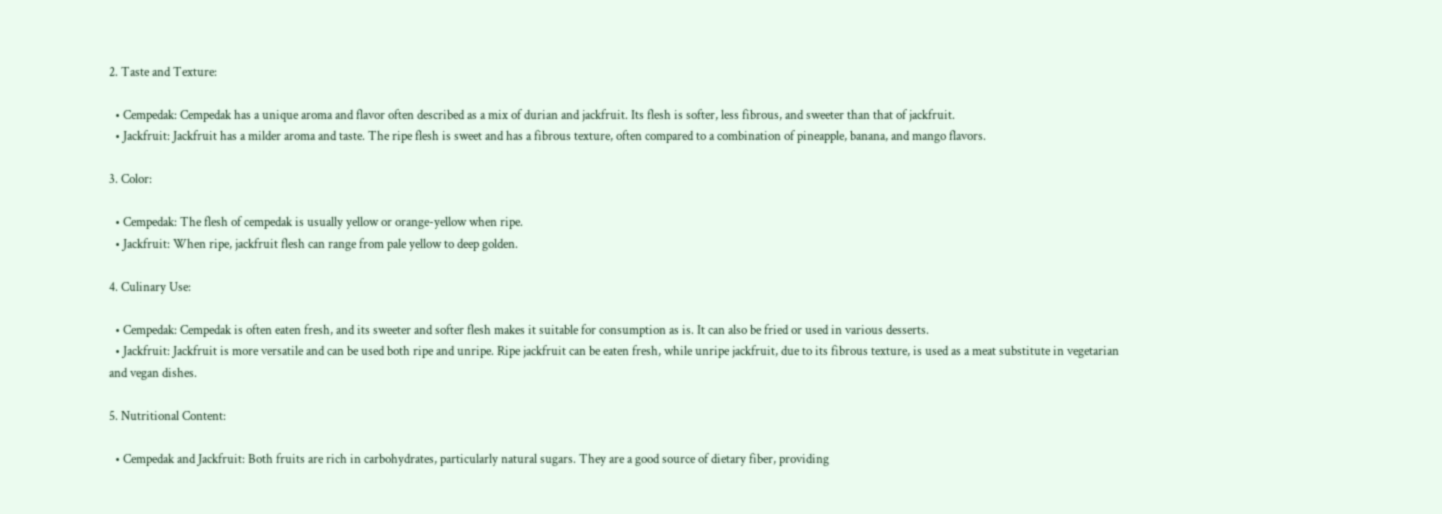2. Taste and Texture:

  • Cempedak: Cempedak has a unique aroma and flavor often described as a mix of durian and jackfruit. Its flesh is softer, less fibrous, and sweeter than that of jackfruit.
  • Jackfruit: Jackfruit has a milder aroma and taste. The ripe flesh is sweet and has a fibrous texture, often compared to a combination of pineapple, banana, and mango flavors.

3. Color:

  • Cempedak: The flesh of cempedak is usually yellow or orange-yellow when ripe.
  • Jackfruit: When ripe, jackfruit flesh can range from pale yellow to deep golden.

4. Culinary Use:

  • Cempedak: Cempedak is often eaten fresh, and its sweeter and softer flesh makes it suitable for consumption as is. It can also be fried or used in various desserts.
  • Jackfruit: Jackfruit is more versatile and can be used both ripe and unripe. Ripe jackfruit can be eaten fresh, while unripe jackfruit, due to its fibrous texture, is used as a meat substitute in vegetarian and vegan dishes.

5. Nutritional Content:

  • Cempedak and Jackfruit: Both fruits are rich in carbohydrates, particularly natural sugars. They are a good source of dietary fiber, providing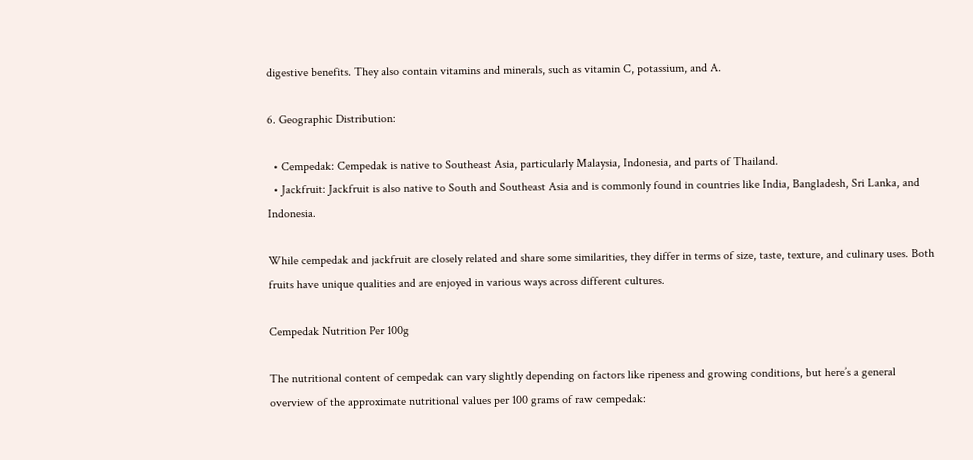digestive benefits. They also contain vitamins and minerals, such as vitamin C, potassium, and A.

6. Geographic Distribution:

  • Cempedak: Cempedak is native to Southeast Asia, particularly Malaysia, Indonesia, and parts of Thailand.
  • Jackfruit: Jackfruit is also native to South and Southeast Asia and is commonly found in countries like India, Bangladesh, Sri Lanka, and Indonesia.

While cempedak and jackfruit are closely related and share some similarities, they differ in terms of size, taste, texture, and culinary uses. Both fruits have unique qualities and are enjoyed in various ways across different cultures.

Cempedak Nutrition Per 100g

The nutritional content of cempedak can vary slightly depending on factors like ripeness and growing conditions, but here’s a general overview of the approximate nutritional values per 100 grams of raw cempedak: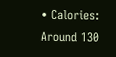• Calories: Around 130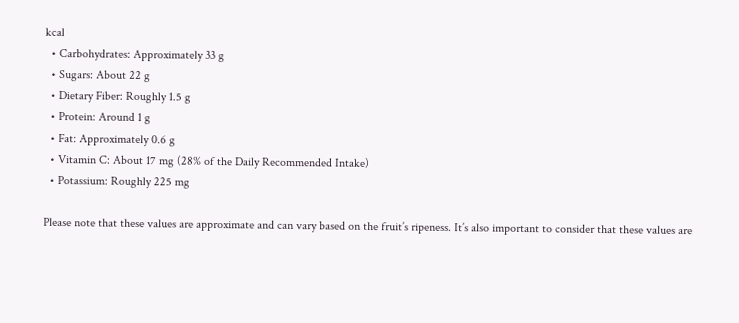kcal
  • Carbohydrates: Approximately 33 g
  • Sugars: About 22 g
  • Dietary Fiber: Roughly 1.5 g
  • Protein: Around 1 g
  • Fat: Approximately 0.6 g
  • Vitamin C: About 17 mg (28% of the Daily Recommended Intake)
  • Potassium: Roughly 225 mg

Please note that these values are approximate and can vary based on the fruit’s ripeness. It’s also important to consider that these values are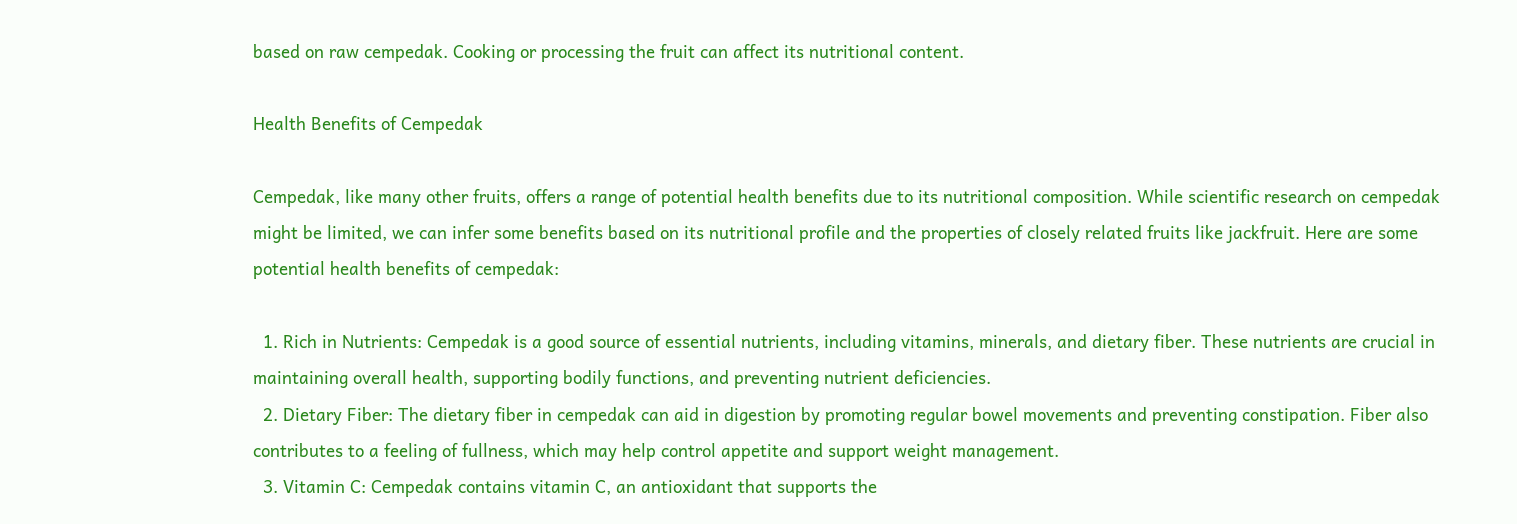based on raw cempedak. Cooking or processing the fruit can affect its nutritional content.

Health Benefits of Cempedak

Cempedak, like many other fruits, offers a range of potential health benefits due to its nutritional composition. While scientific research on cempedak might be limited, we can infer some benefits based on its nutritional profile and the properties of closely related fruits like jackfruit. Here are some potential health benefits of cempedak:

  1. Rich in Nutrients: Cempedak is a good source of essential nutrients, including vitamins, minerals, and dietary fiber. These nutrients are crucial in maintaining overall health, supporting bodily functions, and preventing nutrient deficiencies.
  2. Dietary Fiber: The dietary fiber in cempedak can aid in digestion by promoting regular bowel movements and preventing constipation. Fiber also contributes to a feeling of fullness, which may help control appetite and support weight management.
  3. Vitamin C: Cempedak contains vitamin C, an antioxidant that supports the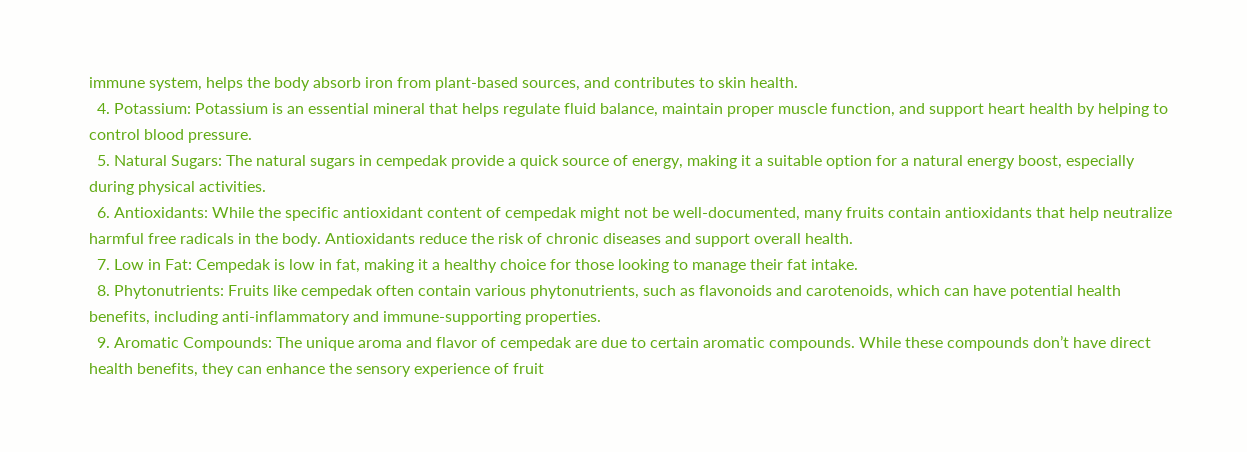immune system, helps the body absorb iron from plant-based sources, and contributes to skin health.
  4. Potassium: Potassium is an essential mineral that helps regulate fluid balance, maintain proper muscle function, and support heart health by helping to control blood pressure.
  5. Natural Sugars: The natural sugars in cempedak provide a quick source of energy, making it a suitable option for a natural energy boost, especially during physical activities.
  6. Antioxidants: While the specific antioxidant content of cempedak might not be well-documented, many fruits contain antioxidants that help neutralize harmful free radicals in the body. Antioxidants reduce the risk of chronic diseases and support overall health.
  7. Low in Fat: Cempedak is low in fat, making it a healthy choice for those looking to manage their fat intake.
  8. Phytonutrients: Fruits like cempedak often contain various phytonutrients, such as flavonoids and carotenoids, which can have potential health benefits, including anti-inflammatory and immune-supporting properties.
  9. Aromatic Compounds: The unique aroma and flavor of cempedak are due to certain aromatic compounds. While these compounds don’t have direct health benefits, they can enhance the sensory experience of fruit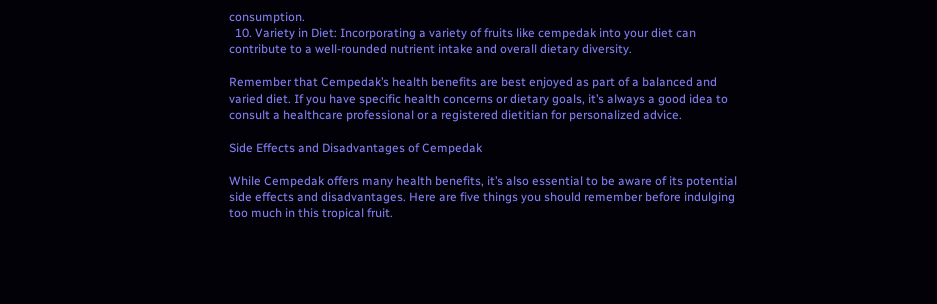consumption.
  10. Variety in Diet: Incorporating a variety of fruits like cempedak into your diet can contribute to a well-rounded nutrient intake and overall dietary diversity.

Remember that Cempedak’s health benefits are best enjoyed as part of a balanced and varied diet. If you have specific health concerns or dietary goals, it’s always a good idea to consult a healthcare professional or a registered dietitian for personalized advice.

Side Effects and Disadvantages of Cempedak

While Cempedak offers many health benefits, it’s also essential to be aware of its potential side effects and disadvantages. Here are five things you should remember before indulging too much in this tropical fruit.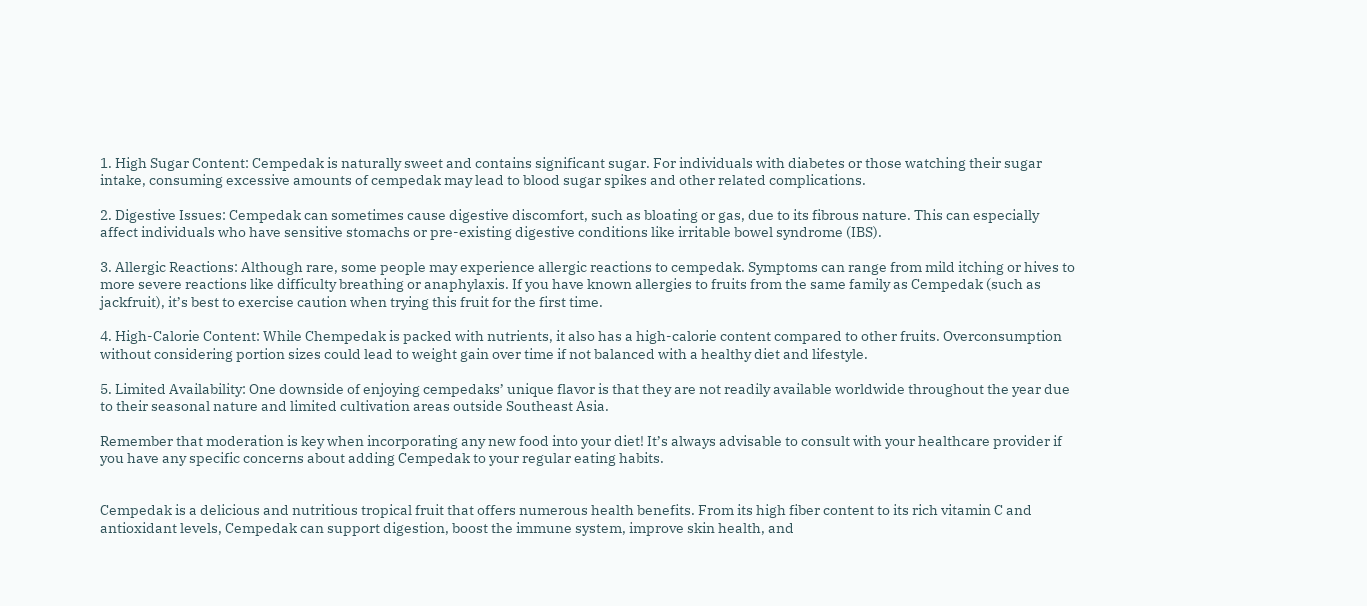1. High Sugar Content: Cempedak is naturally sweet and contains significant sugar. For individuals with diabetes or those watching their sugar intake, consuming excessive amounts of cempedak may lead to blood sugar spikes and other related complications.

2. Digestive Issues: Cempedak can sometimes cause digestive discomfort, such as bloating or gas, due to its fibrous nature. This can especially affect individuals who have sensitive stomachs or pre-existing digestive conditions like irritable bowel syndrome (IBS).

3. Allergic Reactions: Although rare, some people may experience allergic reactions to cempedak. Symptoms can range from mild itching or hives to more severe reactions like difficulty breathing or anaphylaxis. If you have known allergies to fruits from the same family as Cempedak (such as jackfruit), it’s best to exercise caution when trying this fruit for the first time.

4. High-Calorie Content: While Chempedak is packed with nutrients, it also has a high-calorie content compared to other fruits. Overconsumption without considering portion sizes could lead to weight gain over time if not balanced with a healthy diet and lifestyle.

5. Limited Availability: One downside of enjoying cempedaks’ unique flavor is that they are not readily available worldwide throughout the year due to their seasonal nature and limited cultivation areas outside Southeast Asia.

Remember that moderation is key when incorporating any new food into your diet! It’s always advisable to consult with your healthcare provider if you have any specific concerns about adding Cempedak to your regular eating habits.


Cempedak is a delicious and nutritious tropical fruit that offers numerous health benefits. From its high fiber content to its rich vitamin C and antioxidant levels, Cempedak can support digestion, boost the immune system, improve skin health, and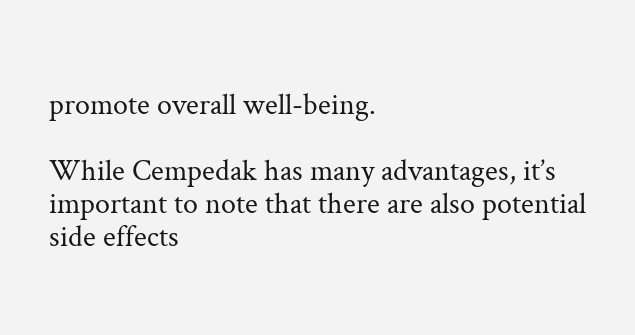promote overall well-being.

While Cempedak has many advantages, it’s important to note that there are also potential side effects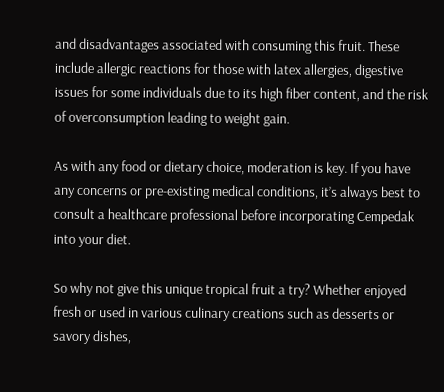and disadvantages associated with consuming this fruit. These include allergic reactions for those with latex allergies, digestive issues for some individuals due to its high fiber content, and the risk of overconsumption leading to weight gain.

As with any food or dietary choice, moderation is key. If you have any concerns or pre-existing medical conditions, it’s always best to consult a healthcare professional before incorporating Cempedak into your diet.

So why not give this unique tropical fruit a try? Whether enjoyed fresh or used in various culinary creations such as desserts or savory dishes,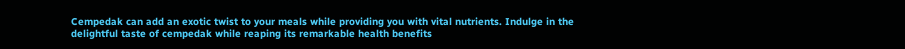Cempedak can add an exotic twist to your meals while providing you with vital nutrients. Indulge in the delightful taste of cempedak while reaping its remarkable health benefits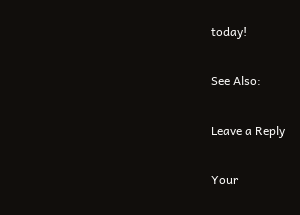today!

See Also:

Leave a Reply

Your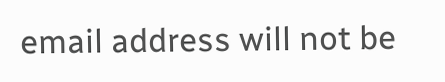email address will not be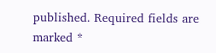published. Required fields are marked *